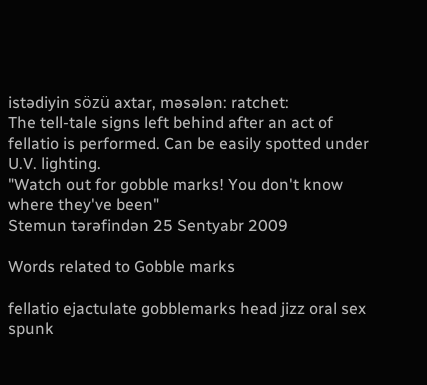istədiyin sözü axtar, məsələn: ratchet:
The tell-tale signs left behind after an act of fellatio is performed. Can be easily spotted under U.V. lighting.
"Watch out for gobble marks! You don't know where they've been"
Stemun tərəfindən 25 Sentyabr 2009

Words related to Gobble marks

fellatio ejactulate gobblemarks head jizz oral sex spunk